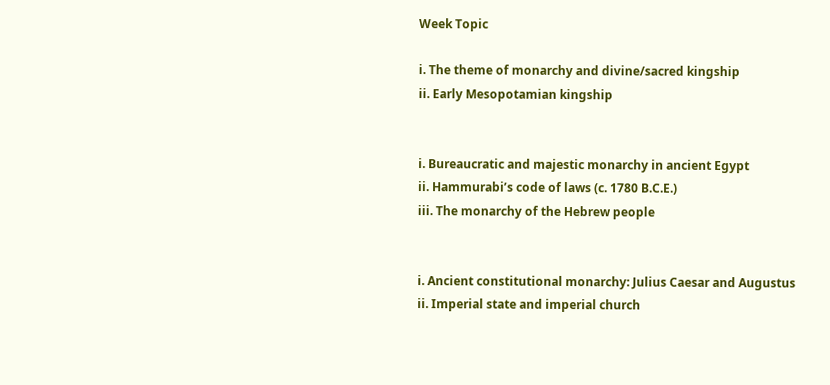Week Topic

i. The theme of monarchy and divine/sacred kingship
ii. Early Mesopotamian kingship


i. Bureaucratic and majestic monarchy in ancient Egypt
ii. Hammurabi’s code of laws (c. 1780 B.C.E.)
iii. The monarchy of the Hebrew people


i. Ancient constitutional monarchy: Julius Caesar and Augustus
ii. Imperial state and imperial church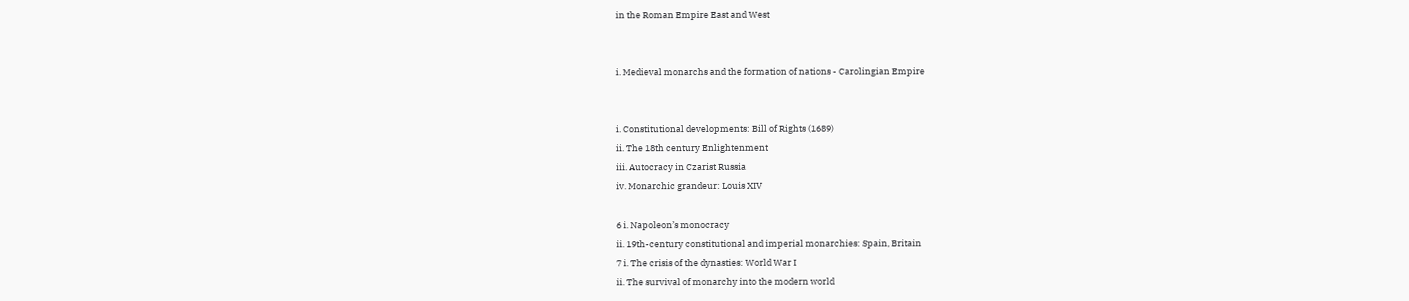in the Roman Empire East and West


i. Medieval monarchs and the formation of nations - Carolingian Empire


i. Constitutional developments: Bill of Rights (1689)
ii. The 18th century Enlightenment
iii. Autocracy in Czarist Russia
iv. Monarchic grandeur: Louis XIV

6 i. Napoleon’s monocracy
ii. 19th-century constitutional and imperial monarchies: Spain, Britain
7 i. The crisis of the dynasties: World War I
ii. The survival of monarchy into the modern world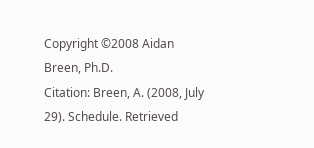Copyright ©2008 Aidan Breen, Ph.D.
Citation: Breen, A. (2008, July 29). Schedule. Retrieved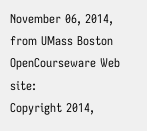November 06, 2014, from UMass Boston OpenCourseware Web site:
Copyright 2014,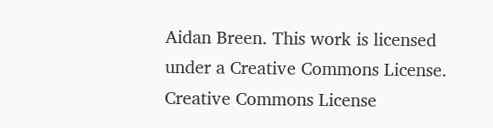Aidan Breen. This work is licensed under a Creative Commons License. Creative Commons License